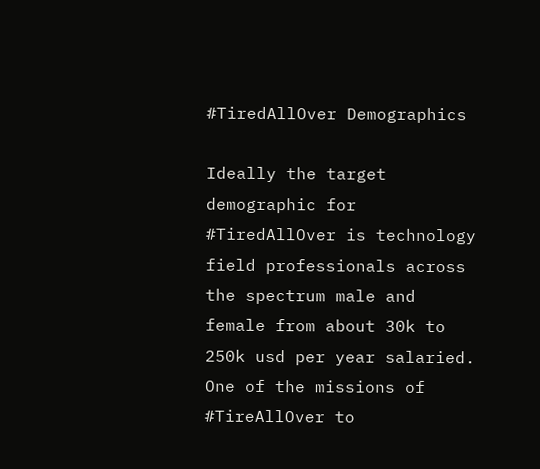#TiredAllOver Demographics

Ideally the target demographic for #TiredAllOver is technology field professionals across the spectrum male and female from about 30k to 250k usd per year salaried.  One of the missions of #TireAllOver to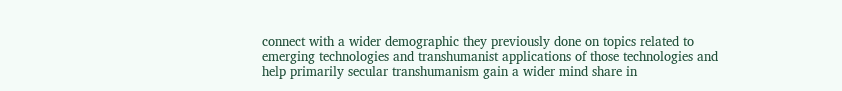connect with a wider demographic they previously done on topics related to emerging technologies and transhumanist applications of those technologies and help primarily secular transhumanism gain a wider mind share in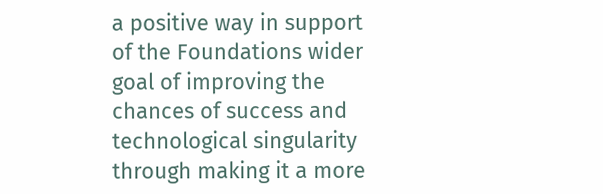a positive way in support of the Foundations wider goal of improving the chances of success and technological singularity through making it a more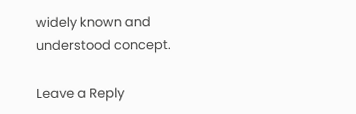widely known and understood concept.

Leave a Reply